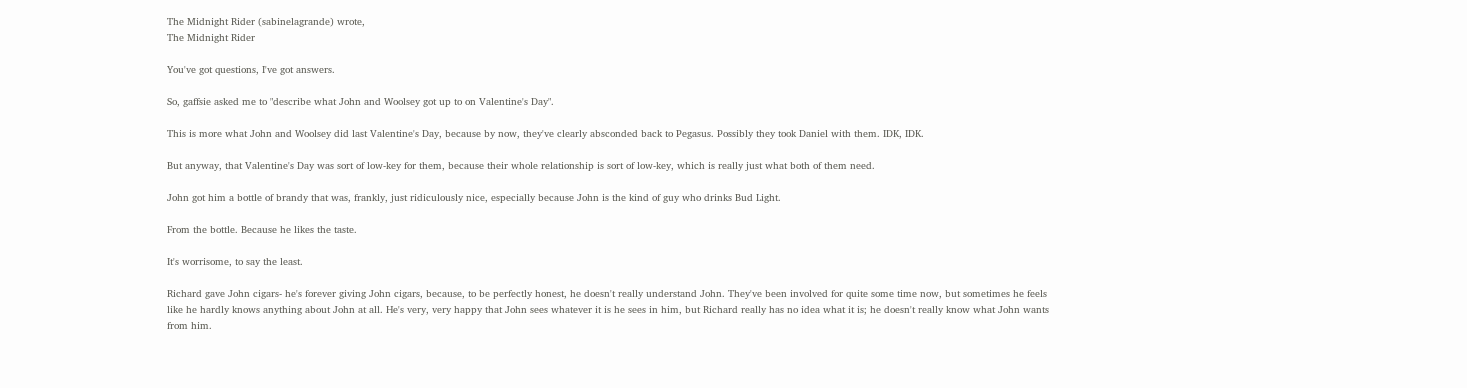The Midnight Rider (sabinelagrande) wrote,
The Midnight Rider

You've got questions, I've got answers.

So, gaffsie asked me to "describe what John and Woolsey got up to on Valentine's Day".

This is more what John and Woolsey did last Valentine's Day, because by now, they've clearly absconded back to Pegasus. Possibly they took Daniel with them. IDK, IDK.

But anyway, that Valentine's Day was sort of low-key for them, because their whole relationship is sort of low-key, which is really just what both of them need.

John got him a bottle of brandy that was, frankly, just ridiculously nice, especially because John is the kind of guy who drinks Bud Light.

From the bottle. Because he likes the taste.

It's worrisome, to say the least.

Richard gave John cigars- he's forever giving John cigars, because, to be perfectly honest, he doesn't really understand John. They've been involved for quite some time now, but sometimes he feels like he hardly knows anything about John at all. He's very, very happy that John sees whatever it is he sees in him, but Richard really has no idea what it is; he doesn't really know what John wants from him.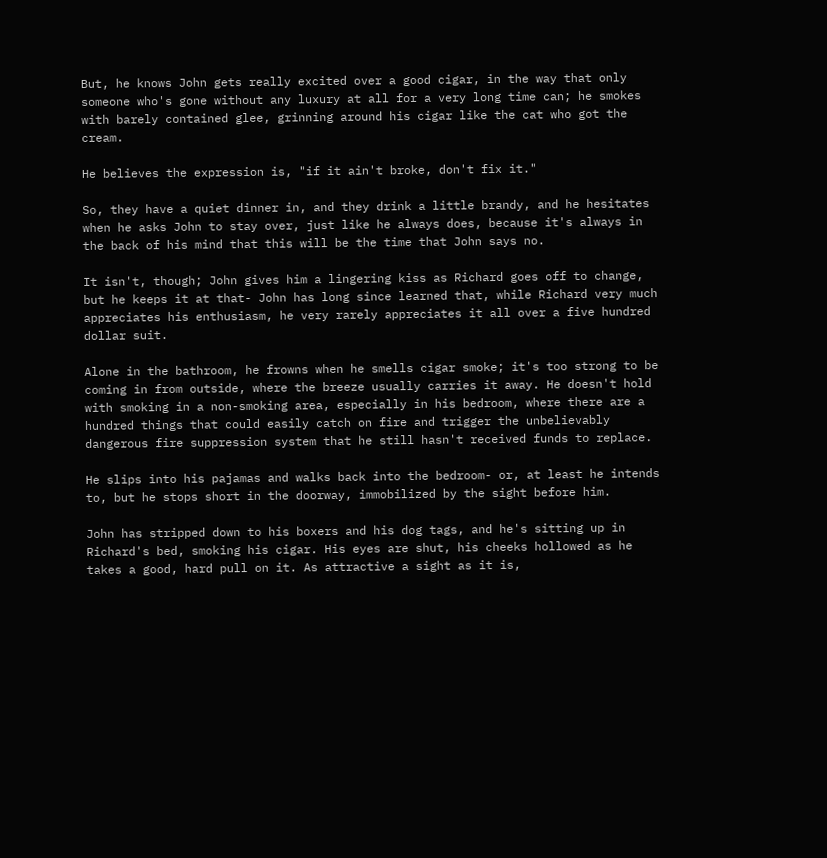But, he knows John gets really excited over a good cigar, in the way that only someone who's gone without any luxury at all for a very long time can; he smokes with barely contained glee, grinning around his cigar like the cat who got the cream.

He believes the expression is, "if it ain't broke, don't fix it."

So, they have a quiet dinner in, and they drink a little brandy, and he hesitates when he asks John to stay over, just like he always does, because it's always in the back of his mind that this will be the time that John says no.

It isn't, though; John gives him a lingering kiss as Richard goes off to change, but he keeps it at that- John has long since learned that, while Richard very much appreciates his enthusiasm, he very rarely appreciates it all over a five hundred dollar suit.

Alone in the bathroom, he frowns when he smells cigar smoke; it's too strong to be coming in from outside, where the breeze usually carries it away. He doesn't hold with smoking in a non-smoking area, especially in his bedroom, where there are a hundred things that could easily catch on fire and trigger the unbelievably dangerous fire suppression system that he still hasn't received funds to replace.

He slips into his pajamas and walks back into the bedroom- or, at least he intends to, but he stops short in the doorway, immobilized by the sight before him.

John has stripped down to his boxers and his dog tags, and he's sitting up in Richard's bed, smoking his cigar. His eyes are shut, his cheeks hollowed as he takes a good, hard pull on it. As attractive a sight as it is,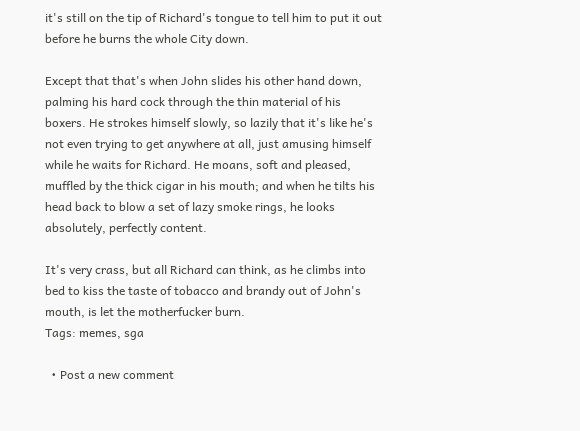it's still on the tip of Richard's tongue to tell him to put it out before he burns the whole City down.

Except that that's when John slides his other hand down, palming his hard cock through the thin material of his boxers. He strokes himself slowly, so lazily that it's like he's not even trying to get anywhere at all, just amusing himself while he waits for Richard. He moans, soft and pleased, muffled by the thick cigar in his mouth; and when he tilts his head back to blow a set of lazy smoke rings, he looks absolutely, perfectly content.

It's very crass, but all Richard can think, as he climbs into bed to kiss the taste of tobacco and brandy out of John's mouth, is let the motherfucker burn.
Tags: memes, sga

  • Post a new comment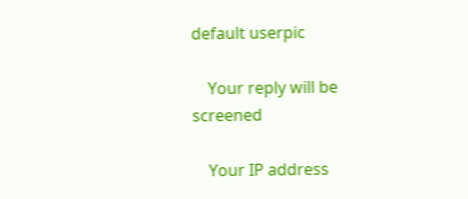default userpic

    Your reply will be screened

    Your IP address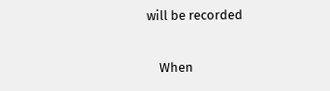will be recorded

    When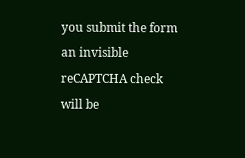you submit the form an invisible reCAPTCHA check will be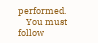performed.
    You must follow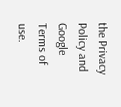the Privacy Policy and Google Terms of use.